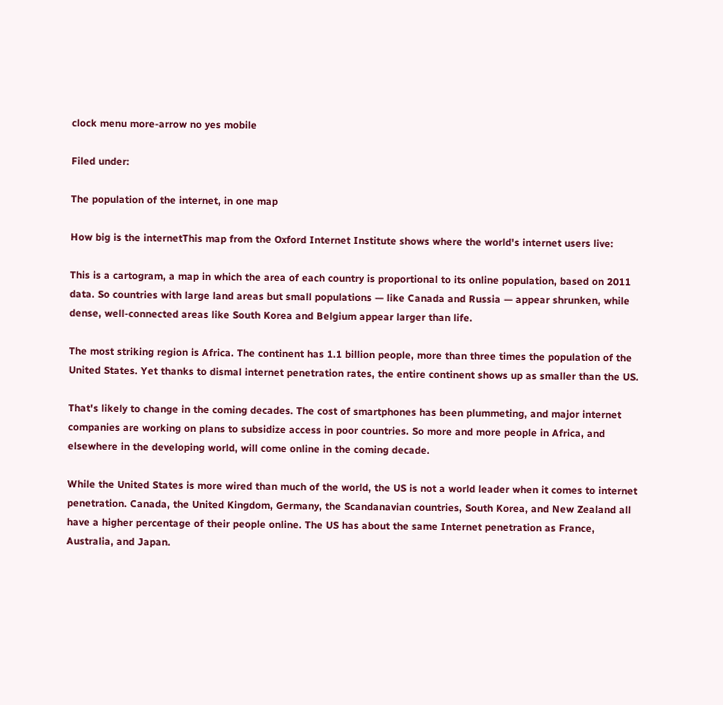clock menu more-arrow no yes mobile

Filed under:

The population of the internet, in one map

How big is the internetThis map from the Oxford Internet Institute shows where the world's internet users live:

This is a cartogram, a map in which the area of each country is proportional to its online population, based on 2011 data. So countries with large land areas but small populations — like Canada and Russia — appear shrunken, while dense, well-connected areas like South Korea and Belgium appear larger than life.

The most striking region is Africa. The continent has 1.1 billion people, more than three times the population of the United States. Yet thanks to dismal internet penetration rates, the entire continent shows up as smaller than the US.

That's likely to change in the coming decades. The cost of smartphones has been plummeting, and major internet companies are working on plans to subsidize access in poor countries. So more and more people in Africa, and elsewhere in the developing world, will come online in the coming decade.

While the United States is more wired than much of the world, the US is not a world leader when it comes to internet penetration. Canada, the United Kingdom, Germany, the Scandanavian countries, South Korea, and New Zealand all have a higher percentage of their people online. The US has about the same Internet penetration as France, Australia, and Japan.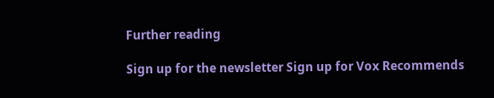Further reading

Sign up for the newsletter Sign up for Vox Recommends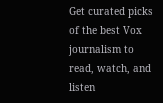Get curated picks of the best Vox journalism to read, watch, and listen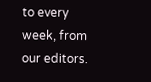to every week, from our editors.